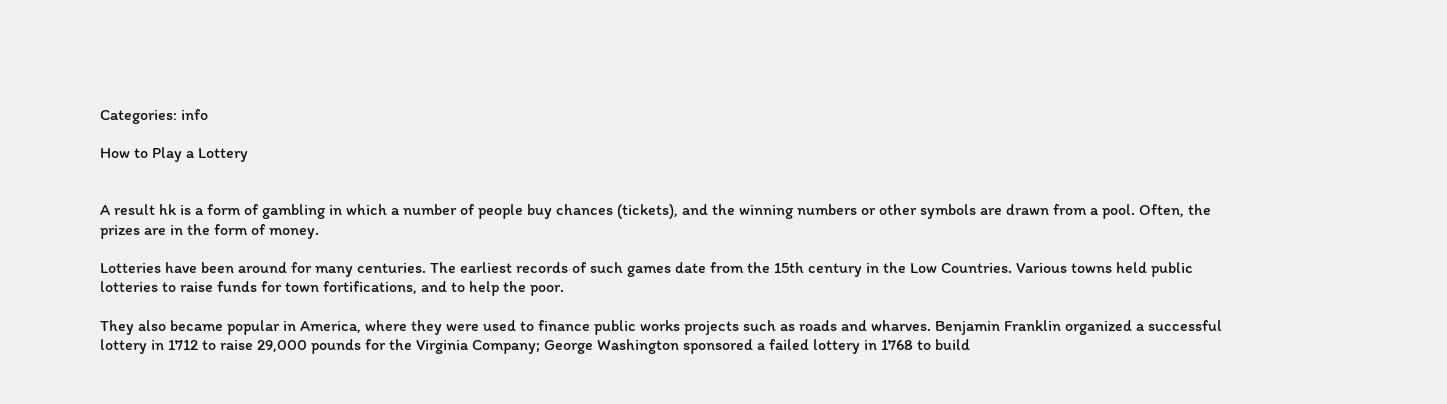Categories: info

How to Play a Lottery


A result hk is a form of gambling in which a number of people buy chances (tickets), and the winning numbers or other symbols are drawn from a pool. Often, the prizes are in the form of money.

Lotteries have been around for many centuries. The earliest records of such games date from the 15th century in the Low Countries. Various towns held public lotteries to raise funds for town fortifications, and to help the poor.

They also became popular in America, where they were used to finance public works projects such as roads and wharves. Benjamin Franklin organized a successful lottery in 1712 to raise 29,000 pounds for the Virginia Company; George Washington sponsored a failed lottery in 1768 to build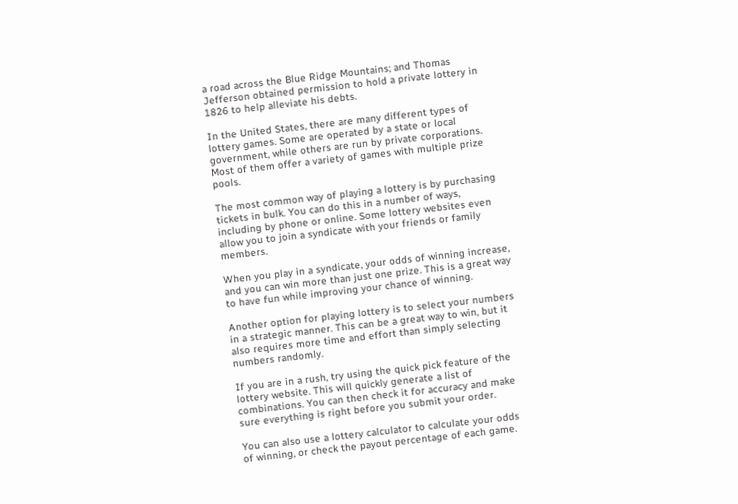a road across the Blue Ridge Mountains; and Thomas Jefferson obtained permission to hold a private lottery in 1826 to help alleviate his debts.

In the United States, there are many different types of lottery games. Some are operated by a state or local government, while others are run by private corporations. Most of them offer a variety of games with multiple prize pools.

The most common way of playing a lottery is by purchasing tickets in bulk. You can do this in a number of ways, including by phone or online. Some lottery websites even allow you to join a syndicate with your friends or family members.

When you play in a syndicate, your odds of winning increase, and you can win more than just one prize. This is a great way to have fun while improving your chance of winning.

Another option for playing lottery is to select your numbers in a strategic manner. This can be a great way to win, but it also requires more time and effort than simply selecting numbers randomly.

If you are in a rush, try using the quick pick feature of the lottery website. This will quickly generate a list of combinations. You can then check it for accuracy and make sure everything is right before you submit your order.

You can also use a lottery calculator to calculate your odds of winning, or check the payout percentage of each game.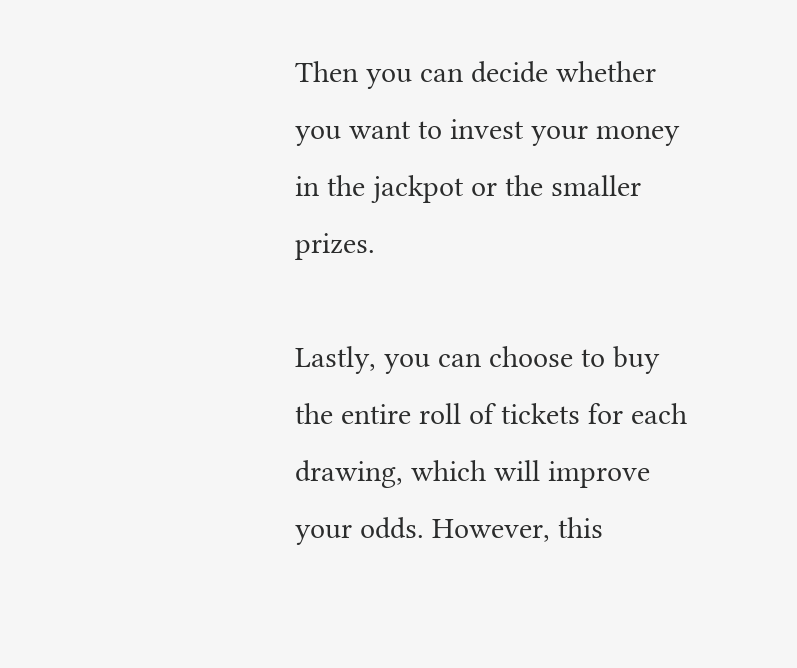Then you can decide whether you want to invest your money in the jackpot or the smaller prizes.

Lastly, you can choose to buy the entire roll of tickets for each drawing, which will improve your odds. However, this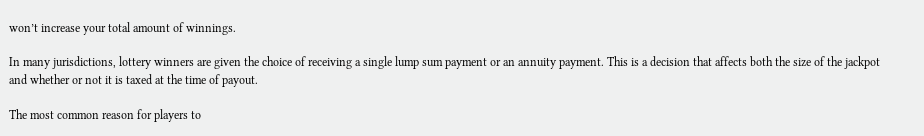won’t increase your total amount of winnings.

In many jurisdictions, lottery winners are given the choice of receiving a single lump sum payment or an annuity payment. This is a decision that affects both the size of the jackpot and whether or not it is taxed at the time of payout.

The most common reason for players to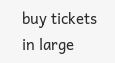buy tickets in large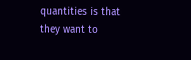quantities is that they want to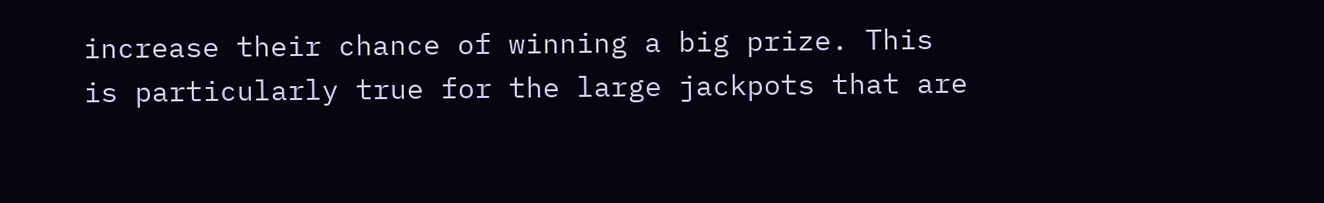increase their chance of winning a big prize. This is particularly true for the large jackpots that are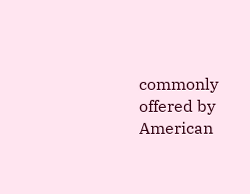commonly offered by American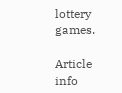lottery games.

Article info